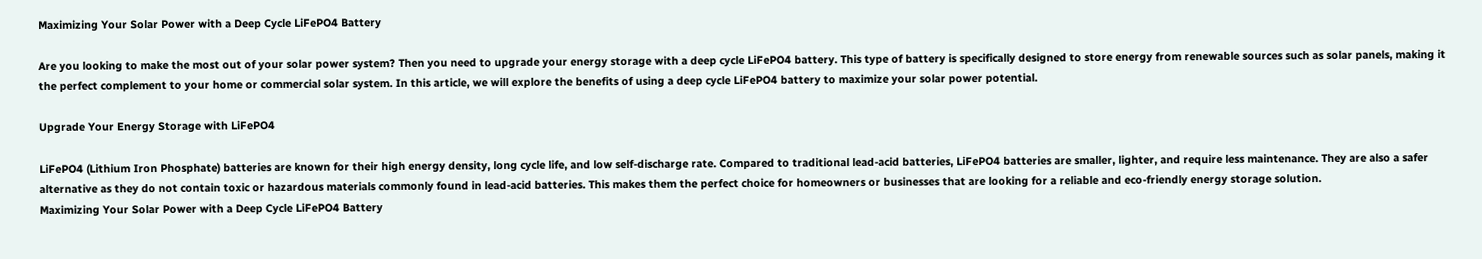Maximizing Your Solar Power with a Deep Cycle LiFePO4 Battery

Are you looking to make the most out of your solar power system? Then you need to upgrade your energy storage with a deep cycle LiFePO4 battery. This type of battery is specifically designed to store energy from renewable sources such as solar panels, making it the perfect complement to your home or commercial solar system. In this article, we will explore the benefits of using a deep cycle LiFePO4 battery to maximize your solar power potential.

Upgrade Your Energy Storage with LiFePO4

LiFePO4 (Lithium Iron Phosphate) batteries are known for their high energy density, long cycle life, and low self-discharge rate. Compared to traditional lead-acid batteries, LiFePO4 batteries are smaller, lighter, and require less maintenance. They are also a safer alternative as they do not contain toxic or hazardous materials commonly found in lead-acid batteries. This makes them the perfect choice for homeowners or businesses that are looking for a reliable and eco-friendly energy storage solution.
Maximizing Your Solar Power with a Deep Cycle LiFePO4 Battery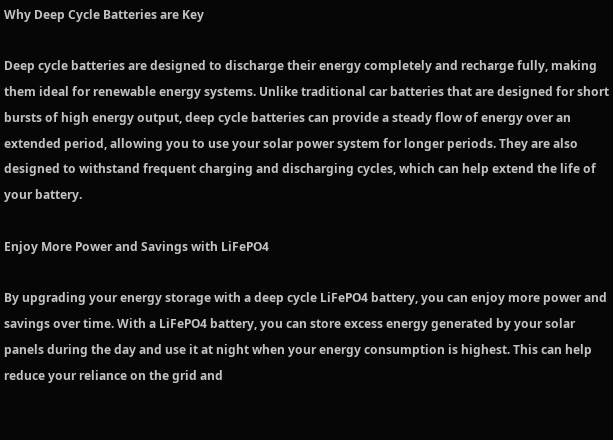Why Deep Cycle Batteries are Key

Deep cycle batteries are designed to discharge their energy completely and recharge fully, making them ideal for renewable energy systems. Unlike traditional car batteries that are designed for short bursts of high energy output, deep cycle batteries can provide a steady flow of energy over an extended period, allowing you to use your solar power system for longer periods. They are also designed to withstand frequent charging and discharging cycles, which can help extend the life of your battery.

Enjoy More Power and Savings with LiFePO4

By upgrading your energy storage with a deep cycle LiFePO4 battery, you can enjoy more power and savings over time. With a LiFePO4 battery, you can store excess energy generated by your solar panels during the day and use it at night when your energy consumption is highest. This can help reduce your reliance on the grid and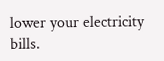lower your electricity bills.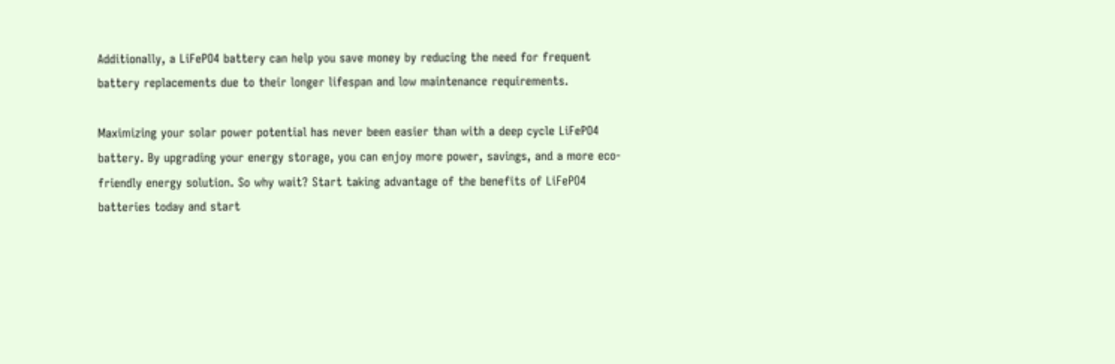Additionally, a LiFePO4 battery can help you save money by reducing the need for frequent battery replacements due to their longer lifespan and low maintenance requirements.

Maximizing your solar power potential has never been easier than with a deep cycle LiFePO4 battery. By upgrading your energy storage, you can enjoy more power, savings, and a more eco-friendly energy solution. So why wait? Start taking advantage of the benefits of LiFePO4 batteries today and start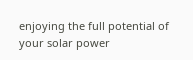enjoying the full potential of your solar power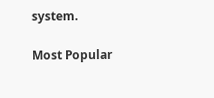system.

Most Popular